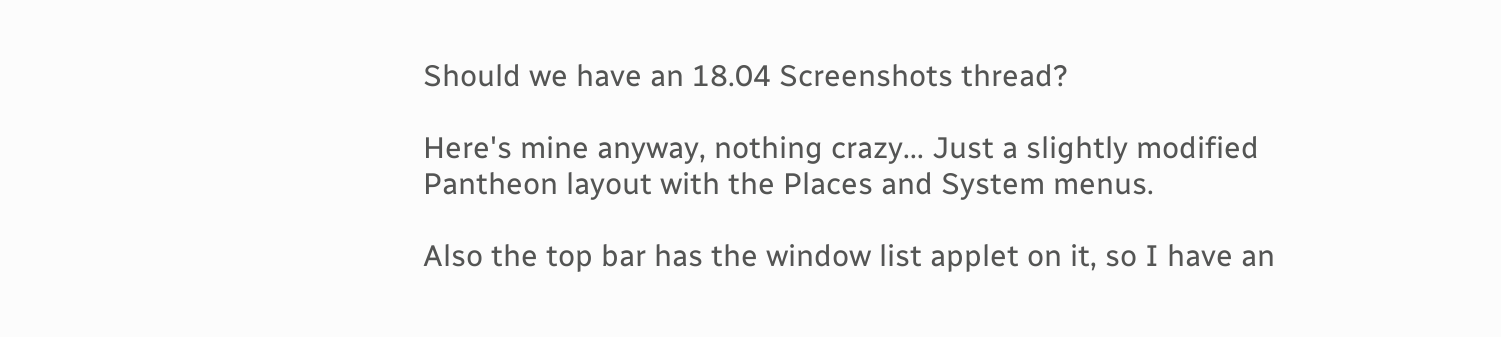Should we have an 18.04 Screenshots thread?

Here's mine anyway, nothing crazy... Just a slightly modified Pantheon layout with the Places and System menus.

Also the top bar has the window list applet on it, so I have an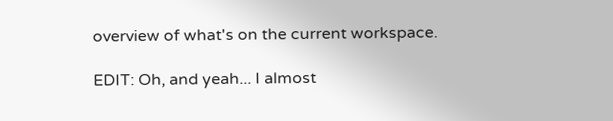overview of what's on the current workspace.

EDIT: Oh, and yeah... I almost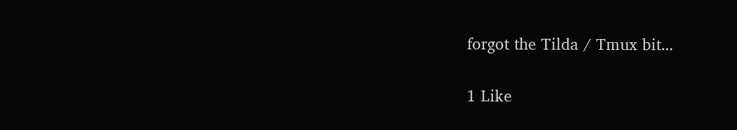forgot the Tilda / Tmux bit...

1 Like